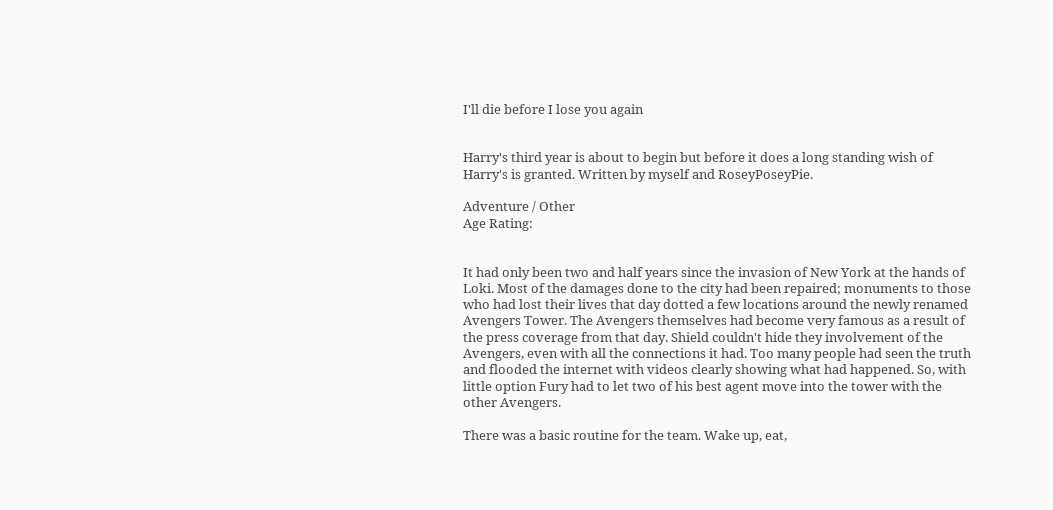I'll die before I lose you again


Harry's third year is about to begin but before it does a long standing wish of Harry's is granted. Written by myself and RoseyPoseyPie.

Adventure / Other
Age Rating:


It had only been two and half years since the invasion of New York at the hands of Loki. Most of the damages done to the city had been repaired; monuments to those who had lost their lives that day dotted a few locations around the newly renamed Avengers Tower. The Avengers themselves had become very famous as a result of the press coverage from that day. Shield couldn't hide they involvement of the Avengers, even with all the connections it had. Too many people had seen the truth and flooded the internet with videos clearly showing what had happened. So, with little option Fury had to let two of his best agent move into the tower with the other Avengers.

There was a basic routine for the team. Wake up, eat,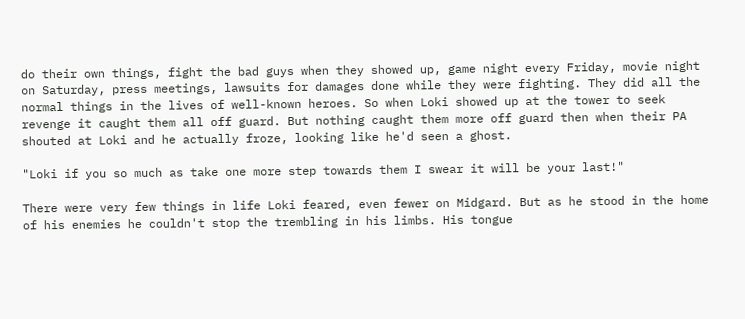do their own things, fight the bad guys when they showed up, game night every Friday, movie night on Saturday, press meetings, lawsuits for damages done while they were fighting. They did all the normal things in the lives of well-known heroes. So when Loki showed up at the tower to seek revenge it caught them all off guard. But nothing caught them more off guard then when their PA shouted at Loki and he actually froze, looking like he'd seen a ghost.

"Loki if you so much as take one more step towards them I swear it will be your last!"

There were very few things in life Loki feared, even fewer on Midgard. But as he stood in the home of his enemies he couldn't stop the trembling in his limbs. His tongue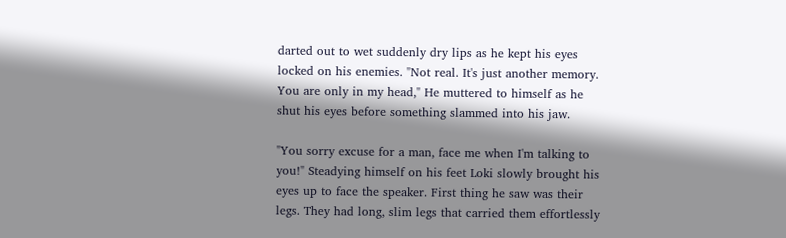darted out to wet suddenly dry lips as he kept his eyes locked on his enemies. "Not real. It's just another memory. You are only in my head," He muttered to himself as he shut his eyes before something slammed into his jaw.

"You sorry excuse for a man, face me when I'm talking to you!" Steadying himself on his feet Loki slowly brought his eyes up to face the speaker. First thing he saw was their legs. They had long, slim legs that carried them effortlessly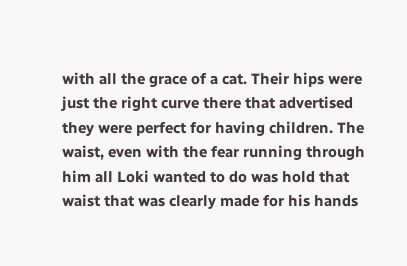with all the grace of a cat. Their hips were just the right curve there that advertised they were perfect for having children. The waist, even with the fear running through him all Loki wanted to do was hold that waist that was clearly made for his hands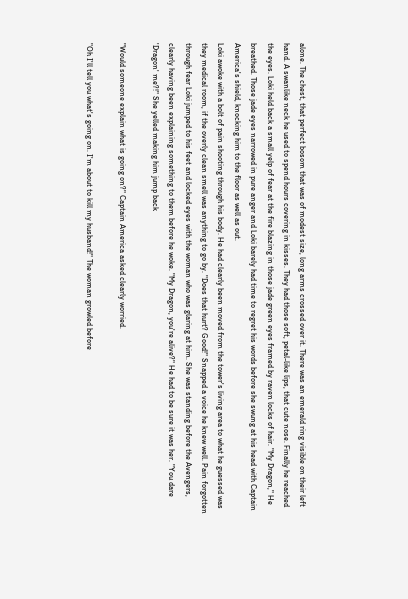alone. The chest, that perfect bosom that was of modest size, long arms crossed over it. There was an emerald ring visible on their left hand. A swanlike neck he used to spend hours covering in kisses. They had those soft, petal-like lips, that cute nose. Finally he reached the eyes. Loki held back a small yelp of fear at the fire blazing in those jade green eyes framed by raven locks of hair. "My Dragon," He breathed. Those jade eyes narrowed in pure anger and Loki barely had time to regret his words before she swung at his head with Captain America's shield, knocking him to the floor as well as out.
Loki awoke with a bolt of pain shooting through his body. He had clearly been moved from the tower's living area to what he guessed was they medical room, if the overly clean smell was anything to go by. "Does that hurt? Good!" Snapped a voice he knew well. Pain forgotten through fear Loki jumped to his feet and locked eyes with the woman who was glaring at him. She was standing before the Avengers, clearly having been explaining something to them before he woke. "My Dragon, you're alive?" He had to be sure it was her. "You dare 'Dragon' me?!" She yelled making him jump back

"Would someone explain what is going on?" Captain America asked clearly worried.

"Oh I'll tell you what's going on. I'm about to kill my husband!" The woman growled before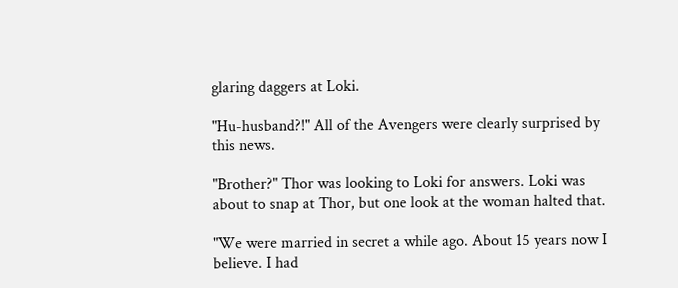glaring daggers at Loki.

"Hu-husband?!" All of the Avengers were clearly surprised by this news.

"Brother?" Thor was looking to Loki for answers. Loki was about to snap at Thor, but one look at the woman halted that.

"We were married in secret a while ago. About 15 years now I believe. I had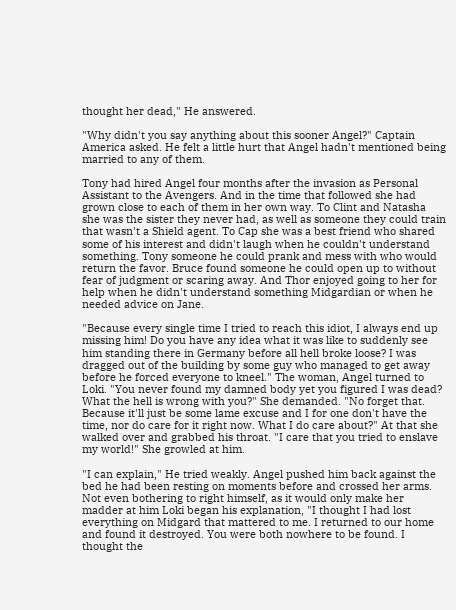thought her dead," He answered.

"Why didn't you say anything about this sooner Angel?" Captain America asked. He felt a little hurt that Angel hadn't mentioned being married to any of them.

Tony had hired Angel four months after the invasion as Personal Assistant to the Avengers. And in the time that followed she had grown close to each of them in her own way. To Clint and Natasha she was the sister they never had, as well as someone they could train that wasn't a Shield agent. To Cap she was a best friend who shared some of his interest and didn't laugh when he couldn't understand something. Tony someone he could prank and mess with who would return the favor. Bruce found someone he could open up to without fear of judgment or scaring away. And Thor enjoyed going to her for help when he didn't understand something Midgardian or when he needed advice on Jane.

"Because every single time I tried to reach this idiot, I always end up missing him! Do you have any idea what it was like to suddenly see him standing there in Germany before all hell broke loose? I was dragged out of the building by some guy who managed to get away before he forced everyone to kneel." The woman, Angel turned to Loki. "You never found my damned body yet you figured I was dead? What the hell is wrong with you?" She demanded. "No forget that. Because it'll just be some lame excuse and I for one don't have the time, nor do care for it right now. What I do care about?" At that she walked over and grabbed his throat. "I care that you tried to enslave my world!" She growled at him.

"I can explain," He tried weakly. Angel pushed him back against the bed he had been resting on moments before and crossed her arms. Not even bothering to right himself, as it would only make her madder at him Loki began his explanation, "I thought I had lost everything on Midgard that mattered to me. I returned to our home and found it destroyed. You were both nowhere to be found. I thought the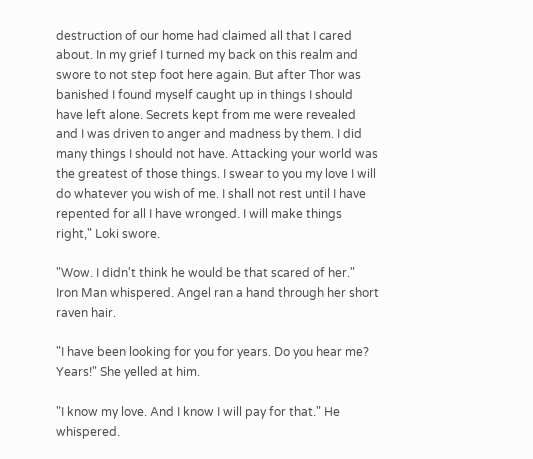destruction of our home had claimed all that I cared about. In my grief I turned my back on this realm and swore to not step foot here again. But after Thor was banished I found myself caught up in things I should have left alone. Secrets kept from me were revealed and I was driven to anger and madness by them. I did many things I should not have. Attacking your world was the greatest of those things. I swear to you my love I will do whatever you wish of me. I shall not rest until I have repented for all I have wronged. I will make things right," Loki swore.

"Wow. I didn't think he would be that scared of her." Iron Man whispered. Angel ran a hand through her short raven hair.

"I have been looking for you for years. Do you hear me? Years!" She yelled at him.

"I know my love. And I know I will pay for that." He whispered.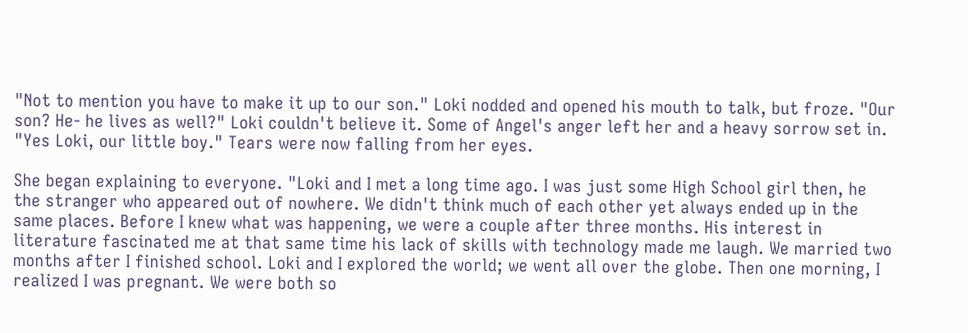"Not to mention you have to make it up to our son." Loki nodded and opened his mouth to talk, but froze. "Our son? He- he lives as well?" Loki couldn't believe it. Some of Angel's anger left her and a heavy sorrow set in. "Yes Loki, our little boy." Tears were now falling from her eyes.

She began explaining to everyone. "Loki and I met a long time ago. I was just some High School girl then, he the stranger who appeared out of nowhere. We didn't think much of each other yet always ended up in the same places. Before I knew what was happening, we were a couple after three months. His interest in literature fascinated me at that same time his lack of skills with technology made me laugh. We married two months after I finished school. Loki and I explored the world; we went all over the globe. Then one morning, I realized I was pregnant. We were both so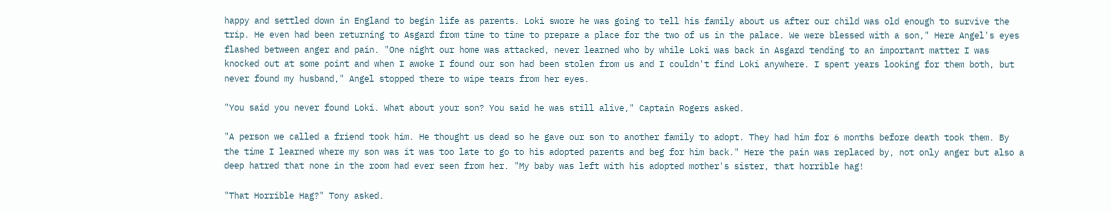happy and settled down in England to begin life as parents. Loki swore he was going to tell his family about us after our child was old enough to survive the trip. He even had been returning to Asgard from time to time to prepare a place for the two of us in the palace. We were blessed with a son," Here Angel's eyes flashed between anger and pain. "One night our home was attacked, never learned who by while Loki was back in Asgard tending to an important matter I was knocked out at some point and when I awoke I found our son had been stolen from us and I couldn't find Loki anywhere. I spent years looking for them both, but never found my husband," Angel stopped there to wipe tears from her eyes.

"You said you never found Loki. What about your son? You said he was still alive," Captain Rogers asked.

"A person we called a friend took him. He thought us dead so he gave our son to another family to adopt. They had him for 6 months before death took them. By the time I learned where my son was it was too late to go to his adopted parents and beg for him back." Here the pain was replaced by, not only anger but also a deep hatred that none in the room had ever seen from her. "My baby was left with his adopted mother's sister, that horrible hag!

"That Horrible Hag?" Tony asked.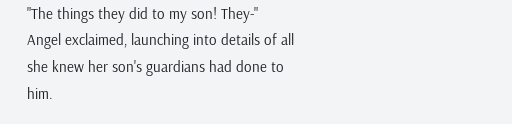"The things they did to my son! They-" Angel exclaimed, launching into details of all she knew her son's guardians had done to him.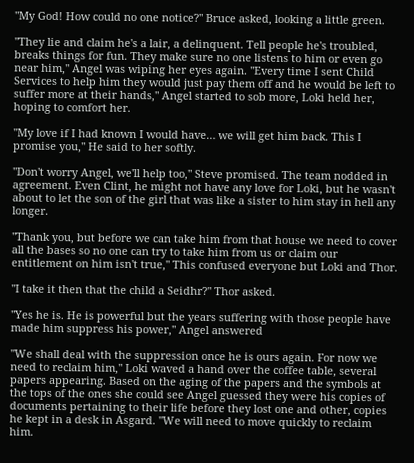"My God! How could no one notice?" Bruce asked, looking a little green.

"They lie and claim he's a lair, a delinquent. Tell people he's troubled, breaks things for fun. They make sure no one listens to him or even go near him," Angel was wiping her eyes again. "Every time I sent Child Services to help him they would just pay them off and he would be left to suffer more at their hands," Angel started to sob more, Loki held her, hoping to comfort her.

"My love if I had known I would have… we will get him back. This I promise you," He said to her softly.

"Don't worry Angel, we'll help too," Steve promised. The team nodded in agreement. Even Clint, he might not have any love for Loki, but he wasn't about to let the son of the girl that was like a sister to him stay in hell any longer.

"Thank you, but before we can take him from that house we need to cover all the bases so no one can try to take him from us or claim our entitlement on him isn't true," This confused everyone but Loki and Thor.

"I take it then that the child a Seidhr?" Thor asked.

"Yes he is. He is powerful but the years suffering with those people have made him suppress his power," Angel answered

"We shall deal with the suppression once he is ours again. For now we need to reclaim him," Loki waved a hand over the coffee table, several papers appearing. Based on the aging of the papers and the symbols at the tops of the ones she could see Angel guessed they were his copies of documents pertaining to their life before they lost one and other, copies he kept in a desk in Asgard. "We will need to move quickly to reclaim him.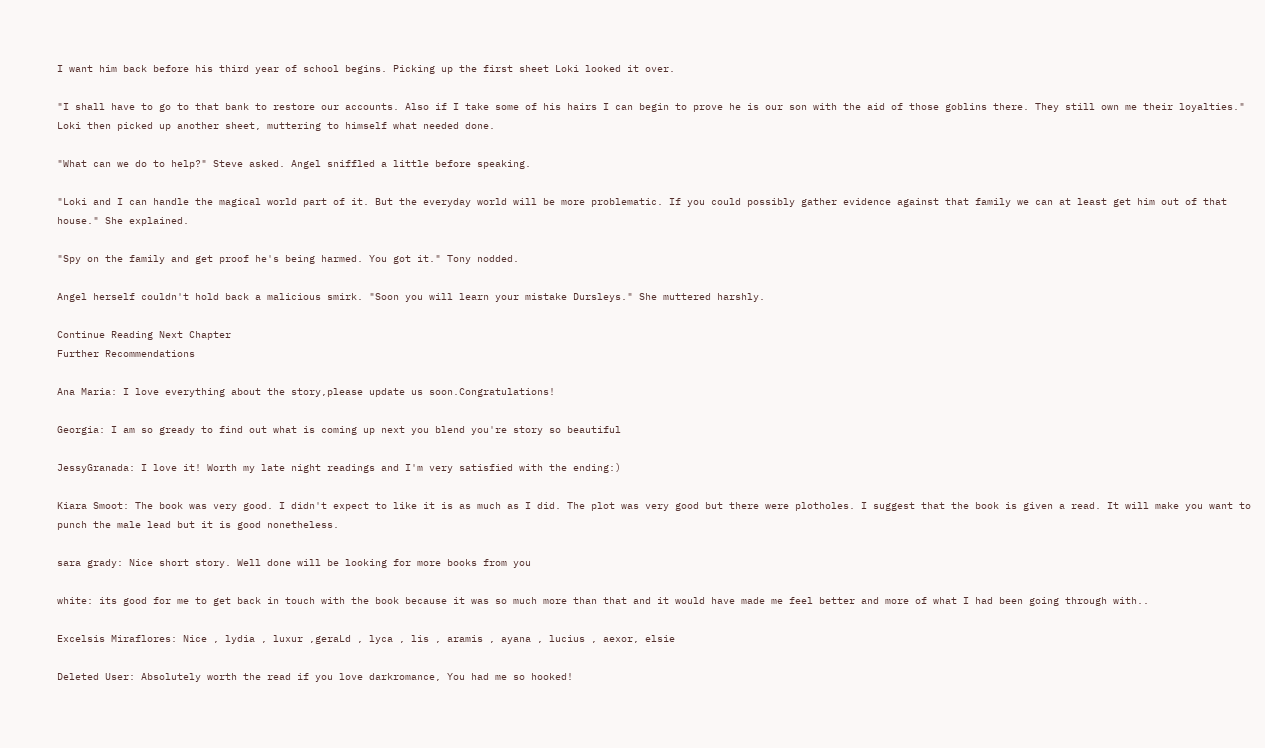I want him back before his third year of school begins. Picking up the first sheet Loki looked it over.

"I shall have to go to that bank to restore our accounts. Also if I take some of his hairs I can begin to prove he is our son with the aid of those goblins there. They still own me their loyalties." Loki then picked up another sheet, muttering to himself what needed done.

"What can we do to help?" Steve asked. Angel sniffled a little before speaking.

"Loki and I can handle the magical world part of it. But the everyday world will be more problematic. If you could possibly gather evidence against that family we can at least get him out of that house." She explained.

"Spy on the family and get proof he's being harmed. You got it." Tony nodded.

Angel herself couldn't hold back a malicious smirk. "Soon you will learn your mistake Dursleys." She muttered harshly.

Continue Reading Next Chapter
Further Recommendations

Ana Maria: I love everything about the story,please update us soon.Congratulations!

Georgia: I am so gready to find out what is coming up next you blend you're story so beautiful

JessyGranada: I love it! Worth my late night readings and I'm very satisfied with the ending:)

Kiara Smoot: The book was very good. I didn't expect to like it is as much as I did. The plot was very good but there were plotholes. I suggest that the book is given a read. It will make you want to punch the male lead but it is good nonetheless.

sara grady: Nice short story. Well done will be looking for more books from you

white: its good for me to get back in touch with the book because it was so much more than that and it would have made me feel better and more of what I had been going through with..

Excelsis Miraflores: Nice , lydia , luxur ,geraLd , lyca , lis , aramis , ayana , lucius , aexor, elsie

Deleted User: Absolutely worth the read if you love darkromance, You had me so hooked!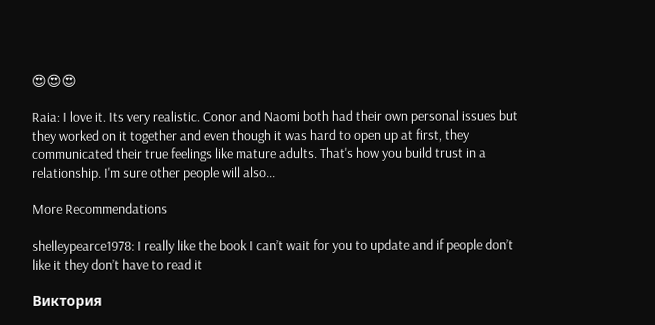😍😍😍

Raia: I love it. Its very realistic. Conor and Naomi both had their own personal issues but they worked on it together and even though it was hard to open up at first, they communicated their true feelings like mature adults. That's how you build trust in a relationship. I'm sure other people will also...

More Recommendations

shelleypearce1978: I really like the book I can’t wait for you to update and if people don’t like it they don’t have to read it

Виктория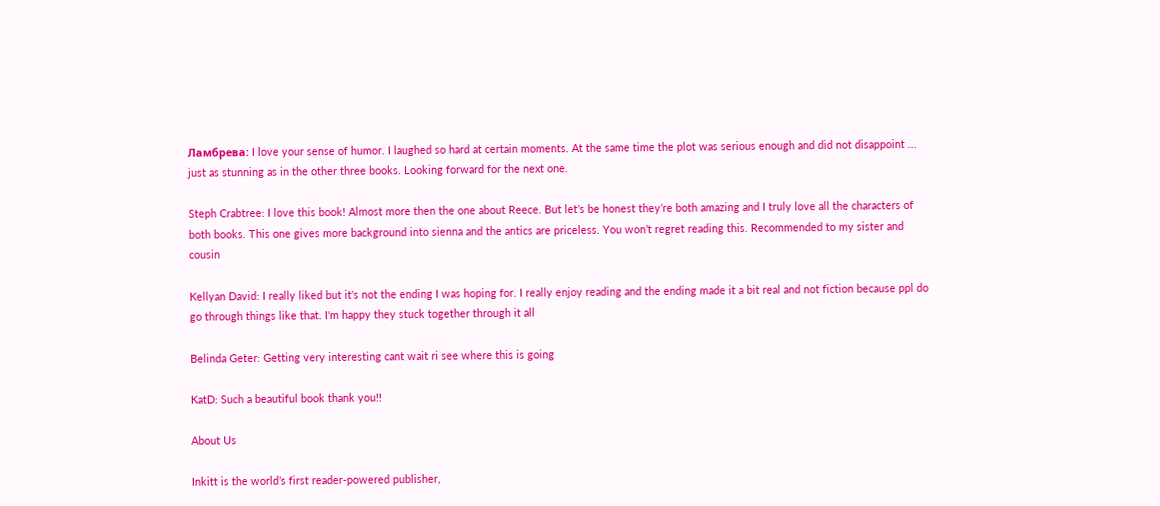Ламбрева: I love your sense of humor. I laughed so hard at certain moments. At the same time the plot was serious enough and did not disappoint ... just as stunning as in the other three books. Looking forward for the next one.

Steph Crabtree: I love this book! Almost more then the one about Reece. But let’s be honest they’re both amazing and I truly love all the characters of both books. This one gives more background into sienna and the antics are priceless. You won’t regret reading this. Recommended to my sister and cousin

Kellyan David: I really liked but it's not the ending I was hoping for. I really enjoy reading and the ending made it a bit real and not fiction because ppl do go through things like that. I'm happy they stuck together through it all

Belinda Geter: Getting very interesting cant wait ri see where this is going

KatD: Such a beautiful book thank you!!

About Us

Inkitt is the world’s first reader-powered publisher,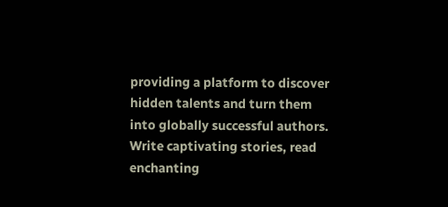providing a platform to discover hidden talents and turn them into globally successful authors. Write captivating stories, read enchanting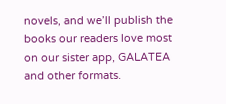novels, and we’ll publish the books our readers love most on our sister app, GALATEA and other formats.